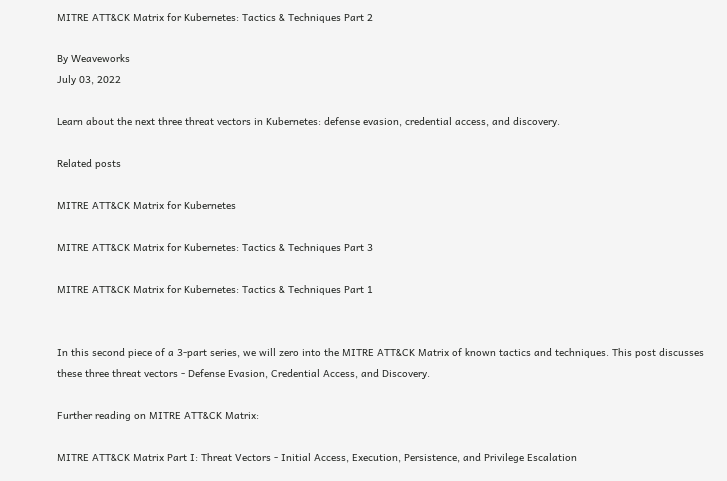MITRE ATT&CK Matrix for Kubernetes: Tactics & Techniques Part 2

By Weaveworks
July 03, 2022

Learn about the next three threat vectors in Kubernetes: defense evasion, credential access, and discovery.

Related posts

MITRE ATT&CK Matrix for Kubernetes

MITRE ATT&CK Matrix for Kubernetes: Tactics & Techniques Part 3

MITRE ATT&CK Matrix for Kubernetes: Tactics & Techniques Part 1


In this second piece of a 3-part series, we will zero into the MITRE ATT&CK Matrix of known tactics and techniques. This post discusses these three threat vectors - Defense Evasion, Credential Access, and Discovery.

Further reading on MITRE ATT&CK Matrix:

MITRE ATT&CK Matrix Part I: Threat Vectors - Initial Access, Execution, Persistence, and Privilege Escalation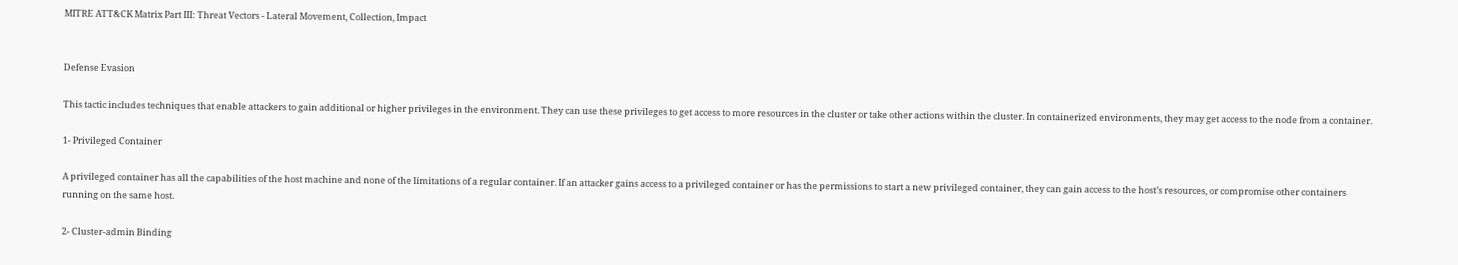MITRE ATT&CK Matrix Part III: Threat Vectors - Lateral Movement, Collection, Impact


Defense Evasion

This tactic includes techniques that enable attackers to gain additional or higher privileges in the environment. They can use these privileges to get access to more resources in the cluster or take other actions within the cluster. In containerized environments, they may get access to the node from a container.

1- Privileged Container

A privileged container has all the capabilities of the host machine and none of the limitations of a regular container. If an attacker gains access to a privileged container or has the permissions to start a new privileged container, they can gain access to the host’s resources, or compromise other containers running on the same host.

2- Cluster-admin Binding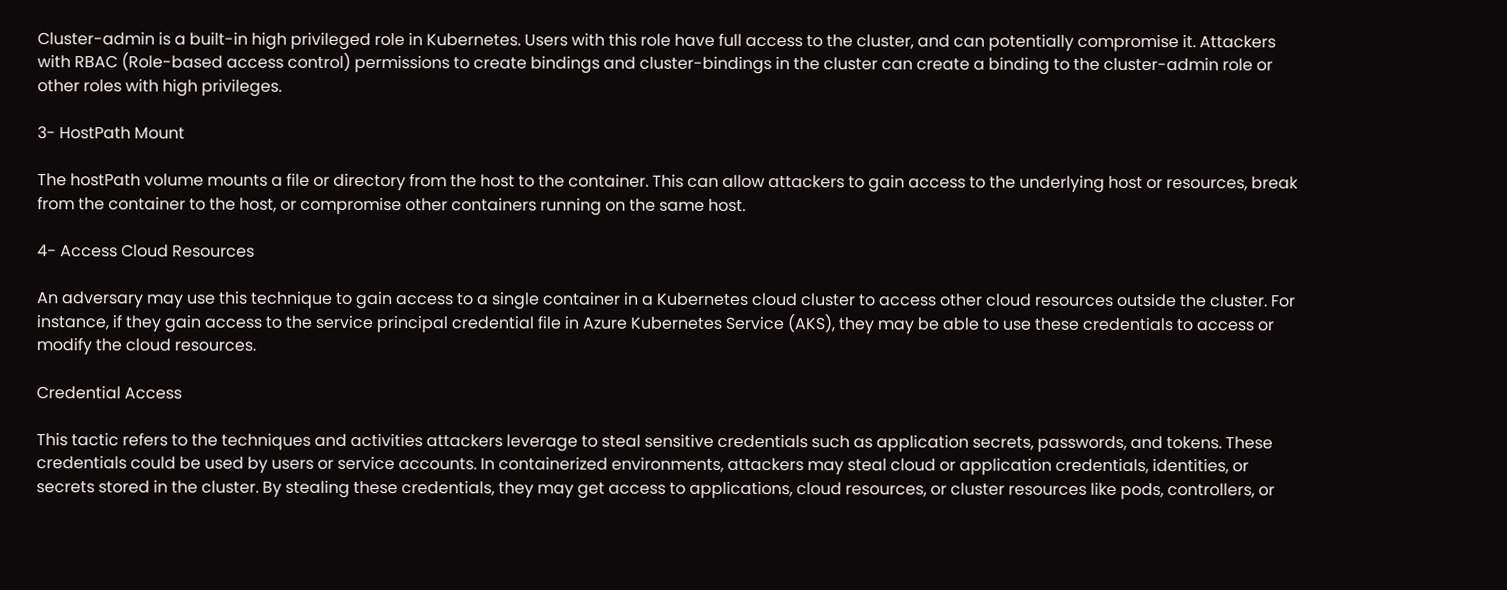Cluster-admin is a built-in high privileged role in Kubernetes. Users with this role have full access to the cluster, and can potentially compromise it. Attackers with RBAC (Role-based access control) permissions to create bindings and cluster-bindings in the cluster can create a binding to the cluster-admin role or other roles with high privileges.

3- HostPath Mount

The hostPath volume mounts a file or directory from the host to the container. This can allow attackers to gain access to the underlying host or resources, break from the container to the host, or compromise other containers running on the same host.

4- Access Cloud Resources

An adversary may use this technique to gain access to a single container in a Kubernetes cloud cluster to access other cloud resources outside the cluster. For instance, if they gain access to the service principal credential file in Azure Kubernetes Service (AKS), they may be able to use these credentials to access or modify the cloud resources.

Credential Access

This tactic refers to the techniques and activities attackers leverage to steal sensitive credentials such as application secrets, passwords, and tokens. These credentials could be used by users or service accounts. In containerized environments, attackers may steal cloud or application credentials, identities, or secrets stored in the cluster. By stealing these credentials, they may get access to applications, cloud resources, or cluster resources like pods, controllers, or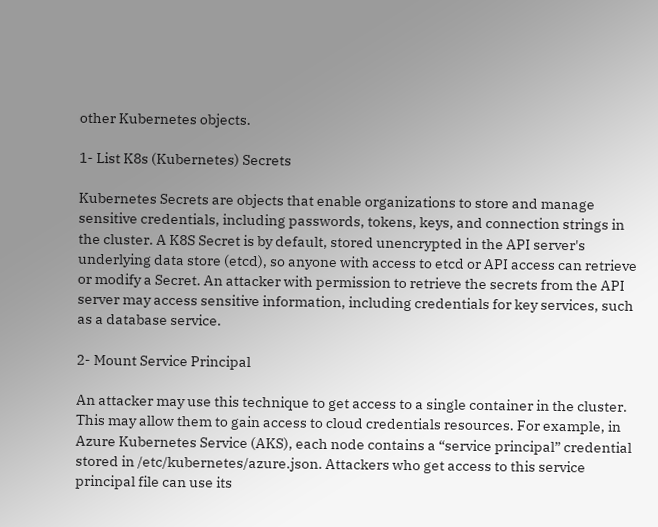other Kubernetes objects.

1- List K8s (Kubernetes) Secrets

Kubernetes Secrets are objects that enable organizations to store and manage sensitive credentials, including passwords, tokens, keys, and connection strings in the cluster. A K8S Secret is by default, stored unencrypted in the API server's underlying data store (etcd), so anyone with access to etcd or API access can retrieve or modify a Secret. An attacker with permission to retrieve the secrets from the API server may access sensitive information, including credentials for key services, such as a database service.

2- Mount Service Principal

An attacker may use this technique to get access to a single container in the cluster. This may allow them to gain access to cloud credentials resources. For example, in Azure Kubernetes Service (AKS), each node contains a “service principal” credential stored in /etc/kubernetes/azure.json. Attackers who get access to this service principal file can use its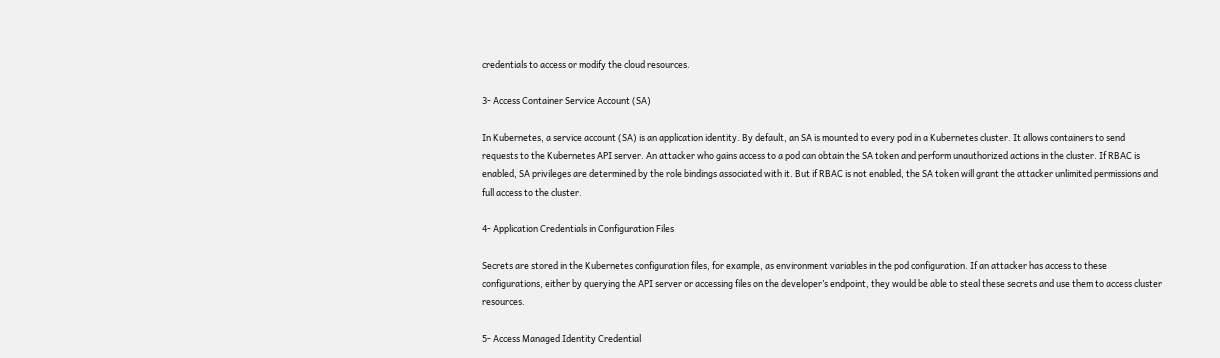credentials to access or modify the cloud resources.

3- Access Container Service Account (SA)

In Kubernetes, a service account (SA) is an application identity. By default, an SA is mounted to every pod in a Kubernetes cluster. It allows containers to send requests to the Kubernetes API server. An attacker who gains access to a pod can obtain the SA token and perform unauthorized actions in the cluster. If RBAC is enabled, SA privileges are determined by the role bindings associated with it. But if RBAC is not enabled, the SA token will grant the attacker unlimited permissions and full access to the cluster.

4- Application Credentials in Configuration Files

Secrets are stored in the Kubernetes configuration files, for example, as environment variables in the pod configuration. If an attacker has access to these configurations, either by querying the API server or accessing files on the developer’s endpoint, they would be able to steal these secrets and use them to access cluster resources.

5- Access Managed Identity Credential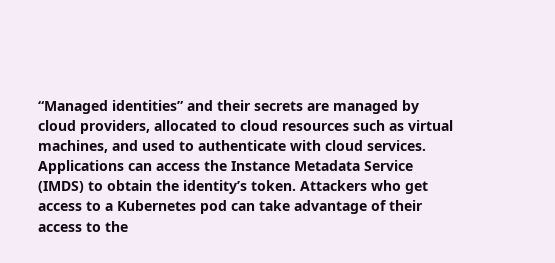“Managed identities” and their secrets are managed by cloud providers, allocated to cloud resources such as virtual machines, and used to authenticate with cloud services. Applications can access the Instance Metadata Service (IMDS) to obtain the identity’s token. Attackers who get access to a Kubernetes pod can take advantage of their access to the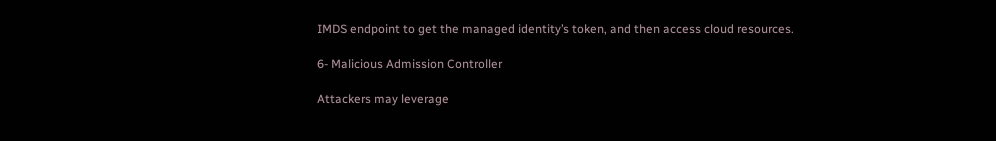IMDS endpoint to get the managed identity’s token, and then access cloud resources.

6- Malicious Admission Controller

Attackers may leverage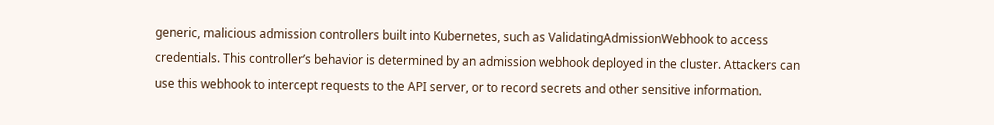generic, malicious admission controllers built into Kubernetes, such as ValidatingAdmissionWebhook to access credentials. This controller’s behavior is determined by an admission webhook deployed in the cluster. Attackers can use this webhook to intercept requests to the API server, or to record secrets and other sensitive information.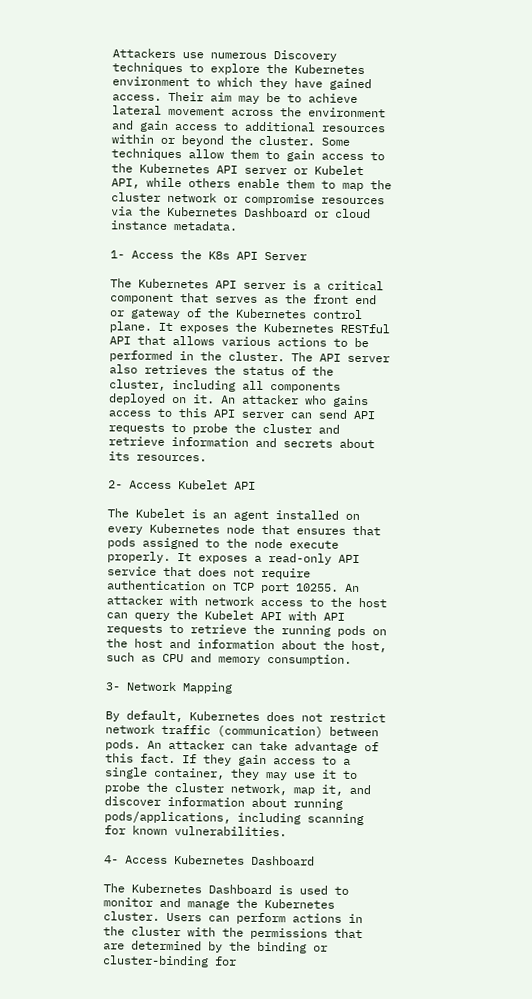Attackers use numerous Discovery techniques to explore the Kubernetes environment to which they have gained access. Their aim may be to achieve lateral movement across the environment and gain access to additional resources within or beyond the cluster. Some techniques allow them to gain access to the Kubernetes API server or Kubelet API, while others enable them to map the cluster network or compromise resources via the Kubernetes Dashboard or cloud instance metadata.

1- Access the K8s API Server

The Kubernetes API server is a critical component that serves as the front end or gateway of the Kubernetes control plane. It exposes the Kubernetes RESTful API that allows various actions to be performed in the cluster. The API server also retrieves the status of the cluster, including all components deployed on it. An attacker who gains access to this API server can send API requests to probe the cluster and retrieve information and secrets about its resources.

2- Access Kubelet API

The Kubelet is an agent installed on every Kubernetes node that ensures that pods assigned to the node execute properly. It exposes a read-only API service that does not require authentication on TCP port 10255. An attacker with network access to the host can query the Kubelet API with API requests to retrieve the running pods on the host and information about the host, such as CPU and memory consumption.

3- Network Mapping

By default, Kubernetes does not restrict network traffic (communication) between pods. An attacker can take advantage of this fact. If they gain access to a single container, they may use it to probe the cluster network, map it, and discover information about running pods/applications, including scanning for known vulnerabilities.

4- Access Kubernetes Dashboard

The Kubernetes Dashboard is used to monitor and manage the Kubernetes cluster. Users can perform actions in the cluster with the permissions that are determined by the binding or cluster-binding for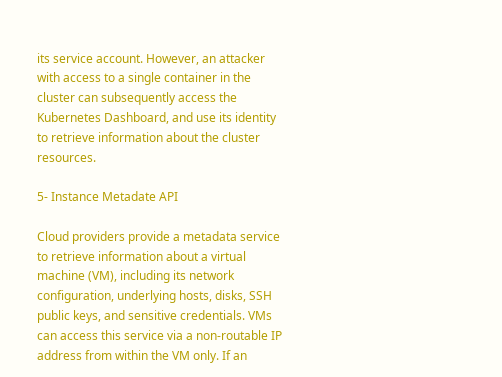its service account. However, an attacker with access to a single container in the cluster can subsequently access the Kubernetes Dashboard, and use its identity to retrieve information about the cluster resources.

5- Instance Metadate API

Cloud providers provide a metadata service to retrieve information about a virtual machine (VM), including its network configuration, underlying hosts, disks, SSH public keys, and sensitive credentials. VMs can access this service via a non-routable IP address from within the VM only. If an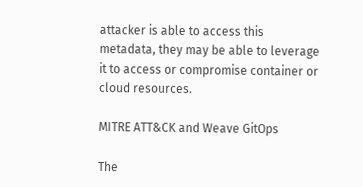attacker is able to access this metadata, they may be able to leverage it to access or compromise container or cloud resources.

MITRE ATT&CK and Weave GitOps

The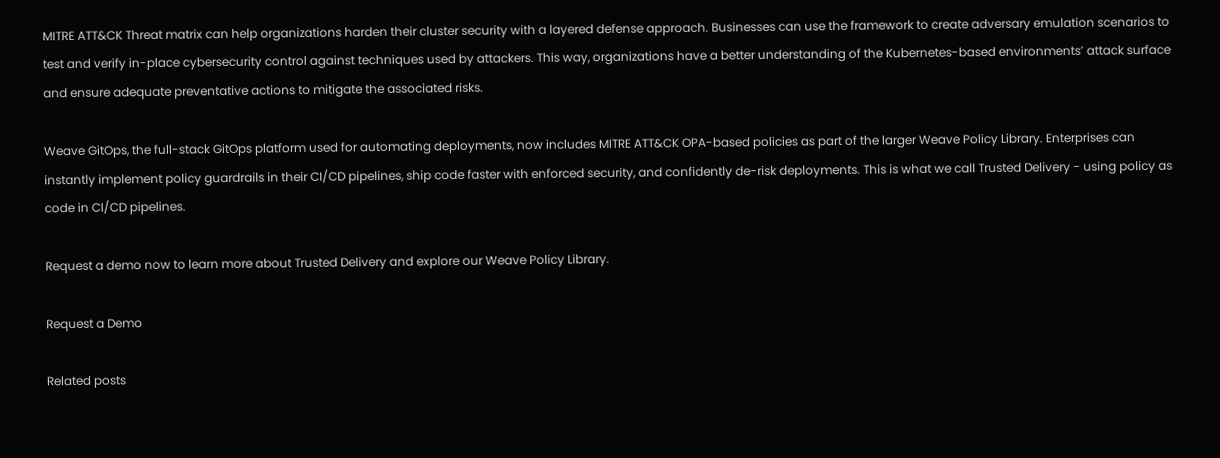MITRE ATT&CK Threat matrix can help organizations harden their cluster security with a layered defense approach. Businesses can use the framework to create adversary emulation scenarios to test and verify in-place cybersecurity control against techniques used by attackers. This way, organizations have a better understanding of the Kubernetes-based environments’ attack surface and ensure adequate preventative actions to mitigate the associated risks.

Weave GitOps, the full-stack GitOps platform used for automating deployments, now includes MITRE ATT&CK OPA-based policies as part of the larger Weave Policy Library. Enterprises can instantly implement policy guardrails in their CI/CD pipelines, ship code faster with enforced security, and confidently de-risk deployments. This is what we call Trusted Delivery - using policy as code in CI/CD pipelines.

Request a demo now to learn more about Trusted Delivery and explore our Weave Policy Library.

Request a Demo

Related posts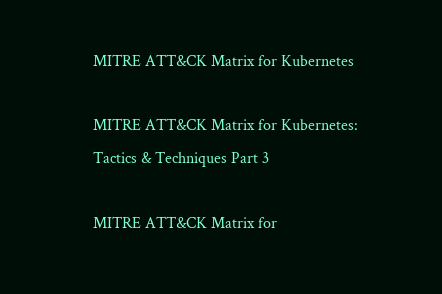MITRE ATT&CK Matrix for Kubernetes

MITRE ATT&CK Matrix for Kubernetes: Tactics & Techniques Part 3

MITRE ATT&CK Matrix for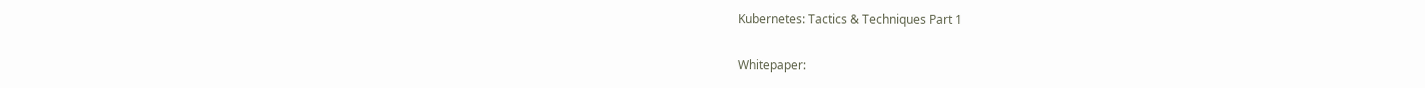Kubernetes: Tactics & Techniques Part 1

Whitepaper: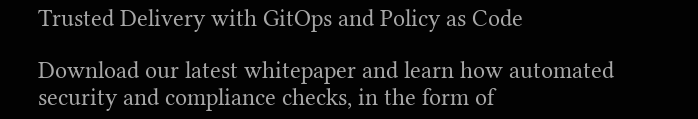Trusted Delivery with GitOps and Policy as Code

Download our latest whitepaper and learn how automated security and compliance checks, in the form of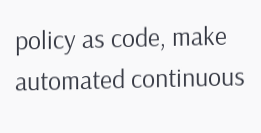policy as code, make automated continuous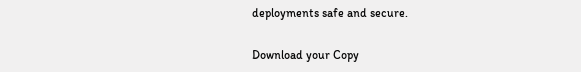deployments safe and secure.

Download your Copy